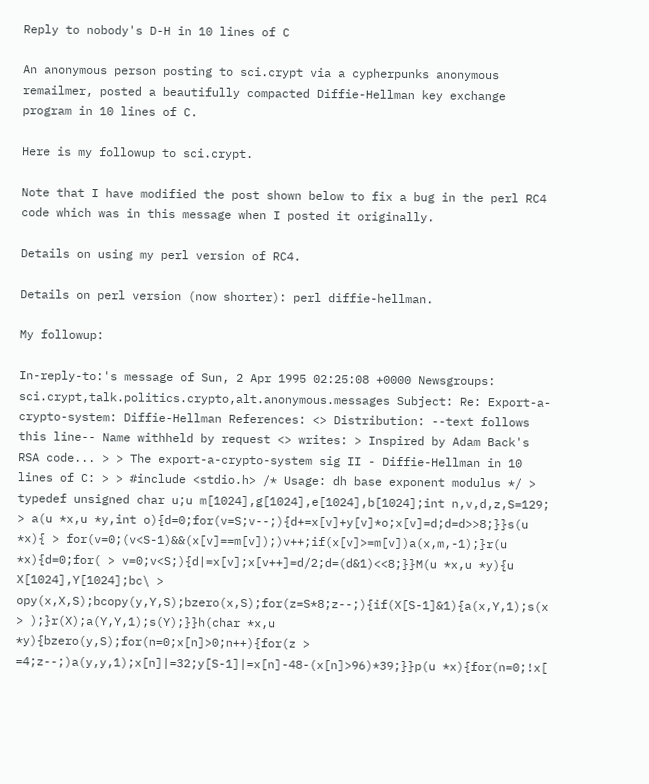Reply to nobody's D-H in 10 lines of C

An anonymous person posting to sci.crypt via a cypherpunks anonymous remailmer, posted a beautifully compacted Diffie-Hellman key exchange program in 10 lines of C.

Here is my followup to sci.crypt.

Note that I have modified the post shown below to fix a bug in the perl RC4 code which was in this message when I posted it originally.

Details on using my perl version of RC4.

Details on perl version (now shorter): perl diffie-hellman.

My followup:

In-reply-to:'s message of Sun, 2 Apr 1995 02:25:08 +0000 Newsgroups: sci.crypt,talk.politics.crypto,alt.anonymous.messages Subject: Re: Export-a-crypto-system: Diffie-Hellman References: <> Distribution: --text follows this line-- Name withheld by request <> writes: > Inspired by Adam Back's RSA code... > > The export-a-crypto-system sig II - Diffie-Hellman in 10 lines of C: > > #include <stdio.h> /* Usage: dh base exponent modulus */ > typedef unsigned char u;u m[1024],g[1024],e[1024],b[1024];int n,v,d,z,S=129; > a(u *x,u *y,int o){d=0;for(v=S;v--;){d+=x[v]+y[v]*o;x[v]=d;d=d>>8;}}s(u *x){ > for(v=0;(v<S-1)&&(x[v]==m[v]);)v++;if(x[v]>=m[v])a(x,m,-1);}r(u *x){d=0;for( > v=0;v<S;){d|=x[v];x[v++]=d/2;d=(d&1)<<8;}}M(u *x,u *y){u X[1024],Y[1024];bc\ > opy(x,X,S);bcopy(y,Y,S);bzero(x,S);for(z=S*8;z--;){if(X[S-1]&1){a(x,Y,1);s(x > );}r(X);a(Y,Y,1);s(Y);}}h(char *x,u *y){bzero(y,S);for(n=0;x[n]>0;n++){for(z > =4;z--;)a(y,y,1);x[n]|=32;y[S-1]|=x[n]-48-(x[n]>96)*39;}}p(u *x){for(n=0;!x[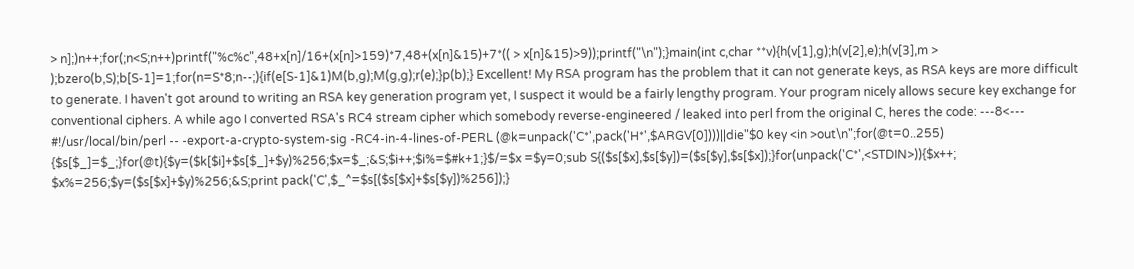> n];)n++;for(;n<S;n++)printf("%c%c",48+x[n]/16+(x[n]>159)*7,48+(x[n]&15)+7*(( > x[n]&15)>9));printf("\n");}main(int c,char **v){h(v[1],g);h(v[2],e);h(v[3],m > );bzero(b,S);b[S-1]=1;for(n=S*8;n--;){if(e[S-1]&1)M(b,g);M(g,g);r(e);}p(b);} Excellent! My RSA program has the problem that it can not generate keys, as RSA keys are more difficult to generate. I haven't got around to writing an RSA key generation program yet, I suspect it would be a fairly lengthy program. Your program nicely allows secure key exchange for conventional ciphers. A while ago I converted RSA's RC4 stream cipher which somebody reverse-engineered / leaked into perl from the original C, heres the code: ---8<--- #!/usr/local/bin/perl -- -export-a-crypto-system-sig -RC4-in-4-lines-of-PERL (@k=unpack('C*',pack('H*',$ARGV[0])))||die"$0 key <in >out\n";for(@t=0..255) {$s[$_]=$_;}for(@t){$y=($k[$i]+$s[$_]+$y)%256;$x=$_;&S;$i++;$i%=$#k+1;}$/=$x =$y=0;sub S{($s[$x],$s[$y])=($s[$y],$s[$x]);}for(unpack('C*',<STDIN>)){$x++; $x%=256;$y=($s[$x]+$y)%256;&S;print pack('C',$_^=$s[($s[$x]+$s[$y])%256]);}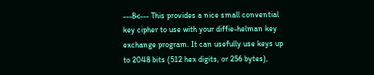---8<--- This provides a nice small convential key cipher to use with your diffie-helman key exchange program. It can usefully use keys up to 2048 bits (512 hex digits, or 256 bytes),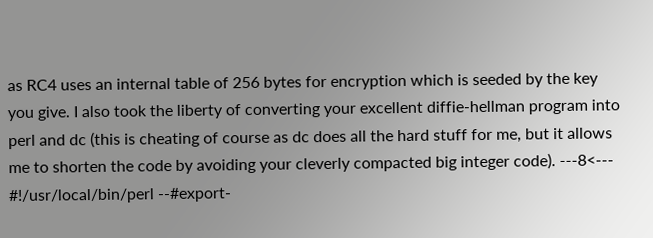as RC4 uses an internal table of 256 bytes for encryption which is seeded by the key you give. I also took the liberty of converting your excellent diffie-hellman program into perl and dc (this is cheating of course as dc does all the hard stuff for me, but it allows me to shorten the code by avoiding your cleverly compacted big integer code). ---8<--- #!/usr/local/bin/perl --#export-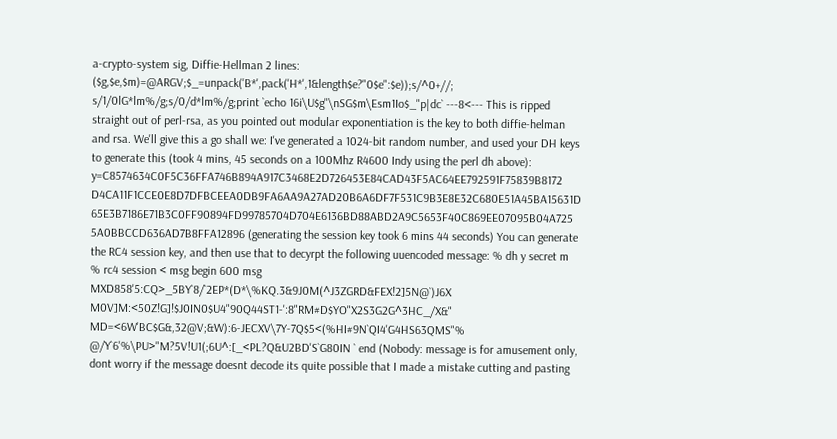a-crypto-system sig, Diffie-Hellman 2 lines: ($g,$e,$m)=@ARGV;$_=unpack('B*',pack('H*',1&length$e?"0$e":$e));s/^0+//; s/1/0lG*lm%/g;s/0/d*lm%/g;print `echo 16i\U$g"\nSG$m\Esm1Io$_"p|dc` ---8<--- This is ripped straight out of perl-rsa, as you pointed out modular exponentiation is the key to both diffie-helman and rsa. We'll give this a go shall we: I've generated a 1024-bit random number, and used your DH keys to generate this (took 4 mins, 45 seconds on a 100Mhz R4600 Indy using the perl dh above): y=C8574634C0F5C36FFA746B894A917C3468E2D726453E84CAD43F5AC64EE792591F75839B8172 D4CA11F1CCE0E8D7DFBCEEA0DB9FA6AA9A27AD20B6A6DF7F531C9B3E8E32C680E51A45BA15631D 65E3B7186E71B3C0FF90894FD99785704D704E6136BD88ABD2A9C5653F40C869EE07095B04A725 5A0BBCCD636AD7B8FFA12896 (generating the session key took 6 mins 44 seconds) You can generate the RC4 session key, and then use that to decyrpt the following uuencoded message: % dh y secret m % rc4 session < msg begin 600 msg MXD858'5:CQ>_5BY`8/`2EP*(D*\%KQ.3&9J0M(^J3ZGRD&FEX!2]5N@`)J6X M0V]M:<50Z!G]!$J0IN0$U4"90Q44ST1-':8"RM#D$YO"X2S3G2G^3HC_/X&" MD=<6W'BC$G&,32@V;&W):6-JECXV\7Y-7Q$5<(%HI#9N`QI4'G4HS63QMS"% @/Y`6'%\PU>"M?5V!U1(;6U^:[_<PL?Q&U2BD'S`G80IN ` end (Nobody: message is for amusement only, dont worry if the message doesnt decode its quite possible that I made a mistake cutting and pasting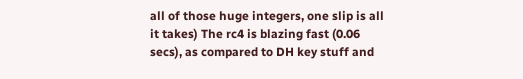all of those huge integers, one slip is all it takes) The rc4 is blazing fast (0.06 secs), as compared to DH key stuff and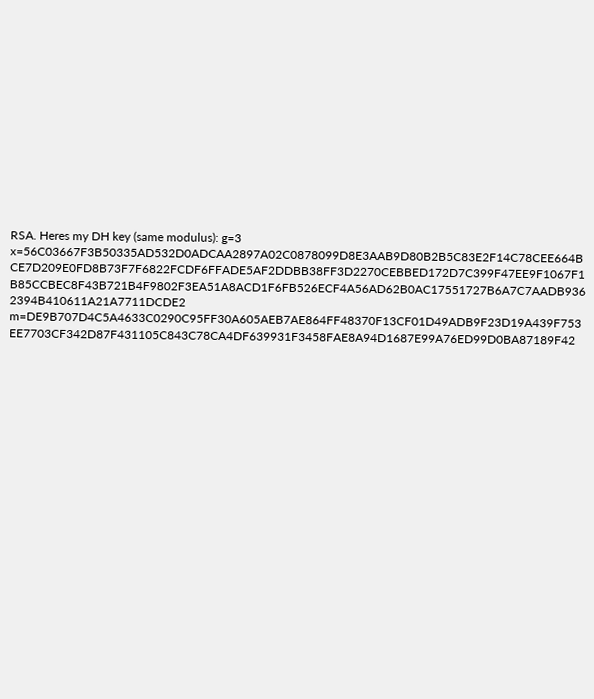RSA. Heres my DH key (same modulus): g=3 x=56C03667F3B50335AD532D0ADCAA2897A02C0878099D8E3AAB9D80B2B5C83E2F14C78CEE664B CE7D209E0FD8B73F7F6822FCDF6FFADE5AF2DDBB38FF3D2270CEBBED172D7C399F47EE9F1067F1 B85CCBEC8F43B721B4F9802F3EA51A8ACD1F6FB526ECF4A56AD62B0AC17551727B6A7C7AADB936 2394B410611A21A7711DCDE2 m=DE9B707D4C5A4633C0290C95FF30A605AEB7AE864FF48370F13CF01D49ADB9F23D19A439F753 EE7703CF342D87F431105C843C78CA4DF639931F3458FAE8A94D1687E99A76ED99D0BA87189F42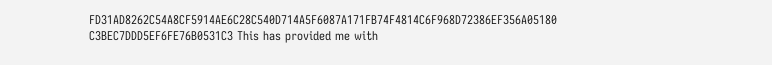FD31AD8262C54A8CF5914AE6C28C540D714A5F6087A171FB74F4814C6F968D72386EF356A05180 C3BEC7DDD5EF6FE76B0531C3 This has provided me with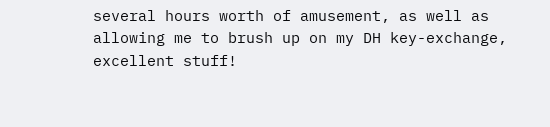several hours worth of amusement, as well as allowing me to brush up on my DH key-exchange, excellent stuff!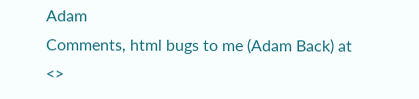Adam
Comments, html bugs to me (Adam Back) at <>